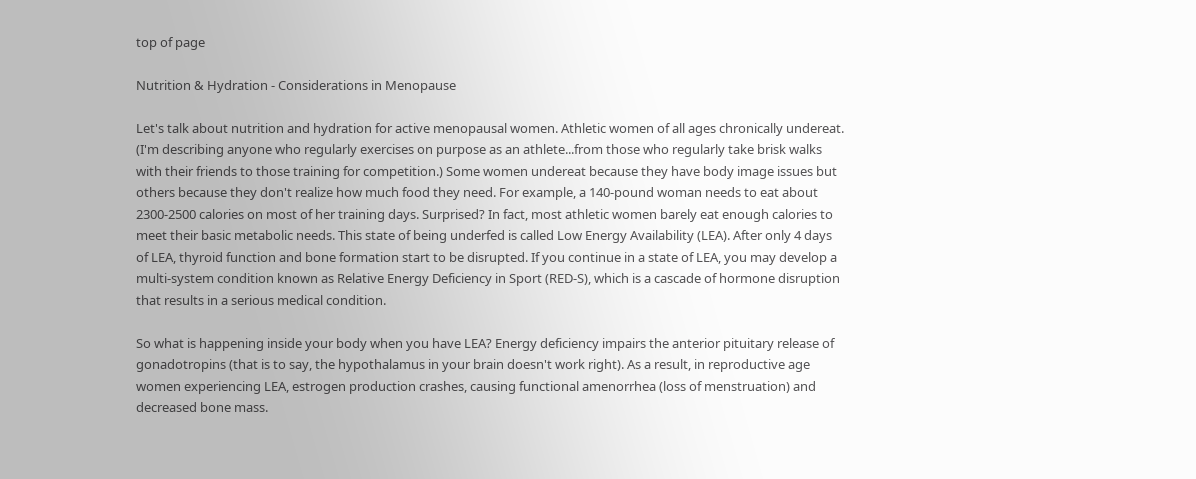top of page

Nutrition & Hydration - Considerations in Menopause

Let's talk about nutrition and hydration for active menopausal women. Athletic women of all ages chronically undereat. (I'm describing anyone who regularly exercises on purpose as an athlete...from those who regularly take brisk walks with their friends to those training for competition.) Some women undereat because they have body image issues but others because they don't realize how much food they need. For example, a 140-pound woman needs to eat about 2300-2500 calories on most of her training days. Surprised? In fact, most athletic women barely eat enough calories to meet their basic metabolic needs. This state of being underfed is called Low Energy Availability (LEA). After only 4 days of LEA, thyroid function and bone formation start to be disrupted. If you continue in a state of LEA, you may develop a multi-system condition known as Relative Energy Deficiency in Sport (RED-S), which is a cascade of hormone disruption that results in a serious medical condition.

So what is happening inside your body when you have LEA? Energy deficiency impairs the anterior pituitary release of gonadotropins (that is to say, the hypothalamus in your brain doesn't work right). As a result, in reproductive age women experiencing LEA, estrogen production crashes, causing functional amenorrhea (loss of menstruation) and decreased bone mass.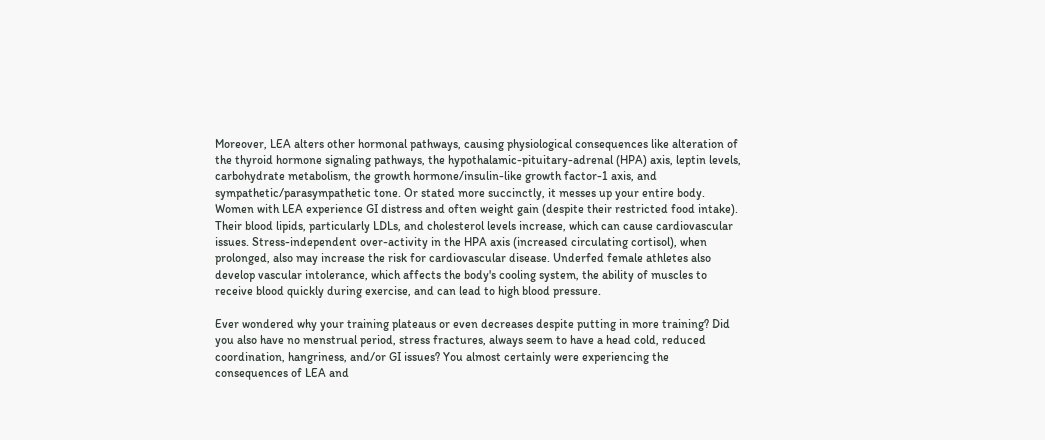Moreover, LEA alters other hormonal pathways, causing physiological consequences like alteration of the thyroid hormone signaling pathways, the hypothalamic-pituitary-adrenal (HPA) axis, leptin levels, carbohydrate metabolism, the growth hormone/insulin-like growth factor-1 axis, and sympathetic/parasympathetic tone. Or stated more succinctly, it messes up your entire body. Women with LEA experience GI distress and often weight gain (despite their restricted food intake). Their blood lipids, particularly LDLs, and cholesterol levels increase, which can cause cardiovascular issues. Stress-independent over-activity in the HPA axis (increased circulating cortisol), when prolonged, also may increase the risk for cardiovascular disease. Underfed female athletes also develop vascular intolerance, which affects the body's cooling system, the ability of muscles to receive blood quickly during exercise, and can lead to high blood pressure.

Ever wondered why your training plateaus or even decreases despite putting in more training? Did you also have no menstrual period, stress fractures, always seem to have a head cold, reduced coordination, hangriness, and/or GI issues? You almost certainly were experiencing the consequences of LEA and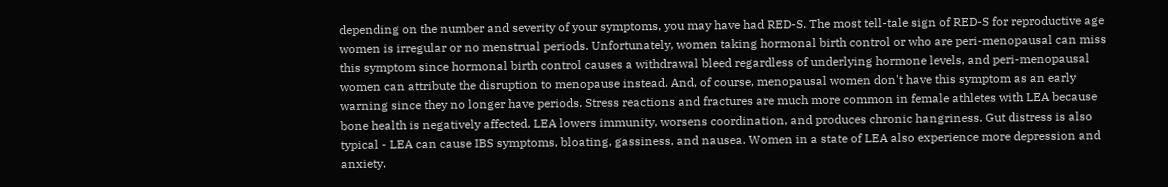depending on the number and severity of your symptoms, you may have had RED-S. The most tell-tale sign of RED-S for reproductive age women is irregular or no menstrual periods. Unfortunately, women taking hormonal birth control or who are peri-menopausal can miss this symptom since hormonal birth control causes a withdrawal bleed regardless of underlying hormone levels, and peri-menopausal women can attribute the disruption to menopause instead. And, of course, menopausal women don't have this symptom as an early warning since they no longer have periods. Stress reactions and fractures are much more common in female athletes with LEA because bone health is negatively affected. LEA lowers immunity, worsens coordination, and produces chronic hangriness. Gut distress is also typical - LEA can cause IBS symptoms, bloating, gassiness, and nausea. Women in a state of LEA also experience more depression and anxiety.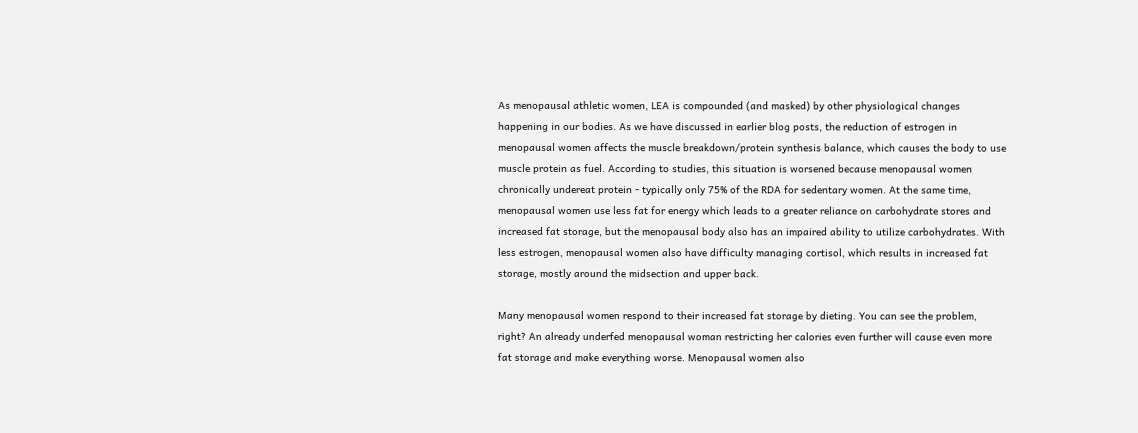As menopausal athletic women, LEA is compounded (and masked) by other physiological changes happening in our bodies. As we have discussed in earlier blog posts, the reduction of estrogen in menopausal women affects the muscle breakdown/protein synthesis balance, which causes the body to use muscle protein as fuel. According to studies, this situation is worsened because menopausal women chronically undereat protein - typically only 75% of the RDA for sedentary women. At the same time, menopausal women use less fat for energy which leads to a greater reliance on carbohydrate stores and increased fat storage, but the menopausal body also has an impaired ability to utilize carbohydrates. With less estrogen, menopausal women also have difficulty managing cortisol, which results in increased fat storage, mostly around the midsection and upper back.

Many menopausal women respond to their increased fat storage by dieting. You can see the problem, right? An already underfed menopausal woman restricting her calories even further will cause even more fat storage and make everything worse. Menopausal women also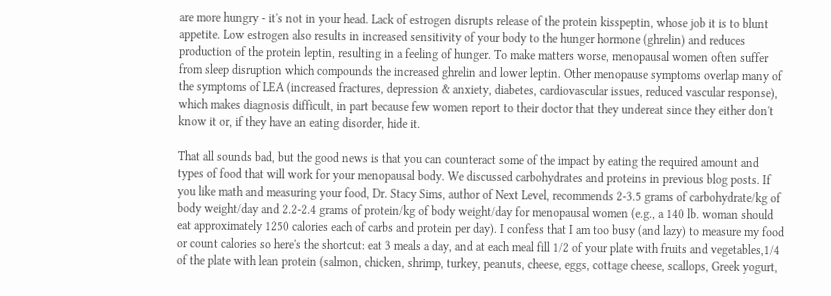are more hungry - it's not in your head. Lack of estrogen disrupts release of the protein kisspeptin, whose job it is to blunt appetite. Low estrogen also results in increased sensitivity of your body to the hunger hormone (ghrelin) and reduces production of the protein leptin, resulting in a feeling of hunger. To make matters worse, menopausal women often suffer from sleep disruption which compounds the increased ghrelin and lower leptin. Other menopause symptoms overlap many of the symptoms of LEA (increased fractures, depression & anxiety, diabetes, cardiovascular issues, reduced vascular response), which makes diagnosis difficult, in part because few women report to their doctor that they undereat since they either don't know it or, if they have an eating disorder, hide it.

That all sounds bad, but the good news is that you can counteract some of the impact by eating the required amount and types of food that will work for your menopausal body. We discussed carbohydrates and proteins in previous blog posts. If you like math and measuring your food, Dr. Stacy Sims, author of Next Level, recommends 2-3.5 grams of carbohydrate/kg of body weight/day and 2.2-2.4 grams of protein/kg of body weight/day for menopausal women (e.g., a 140 lb. woman should eat approximately 1250 calories each of carbs and protein per day). I confess that I am too busy (and lazy) to measure my food or count calories so here's the shortcut: eat 3 meals a day, and at each meal fill 1/2 of your plate with fruits and vegetables,1/4 of the plate with lean protein (salmon, chicken, shrimp, turkey, peanuts, cheese, eggs, cottage cheese, scallops, Greek yogurt,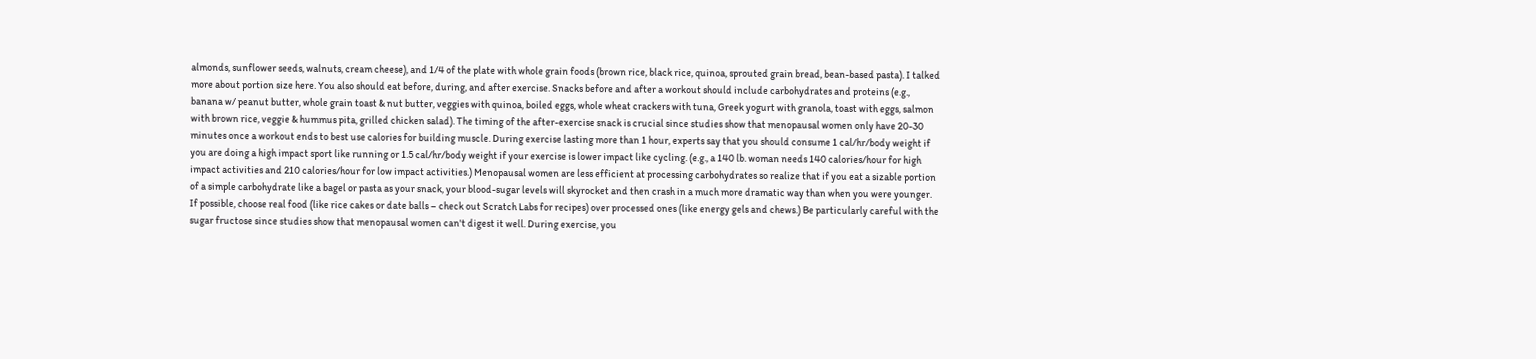almonds, sunflower seeds, walnuts, cream cheese), and 1/4 of the plate with whole grain foods (brown rice, black rice, quinoa, sprouted grain bread, bean-based pasta). I talked more about portion size here. You also should eat before, during, and after exercise. Snacks before and after a workout should include carbohydrates and proteins (e.g., banana w/ peanut butter, whole grain toast & nut butter, veggies with quinoa, boiled eggs, whole wheat crackers with tuna, Greek yogurt with granola, toast with eggs, salmon with brown rice, veggie & hummus pita, grilled chicken salad). The timing of the after-exercise snack is crucial since studies show that menopausal women only have 20-30 minutes once a workout ends to best use calories for building muscle. During exercise lasting more than 1 hour, experts say that you should consume 1 cal/hr/body weight if you are doing a high impact sport like running or 1.5 cal/hr/body weight if your exercise is lower impact like cycling. (e.g., a 140 lb. woman needs 140 calories/hour for high impact activities and 210 calories/hour for low impact activities.) Menopausal women are less efficient at processing carbohydrates so realize that if you eat a sizable portion of a simple carbohydrate like a bagel or pasta as your snack, your blood-sugar levels will skyrocket and then crash in a much more dramatic way than when you were younger. If possible, choose real food (like rice cakes or date balls – check out Scratch Labs for recipes) over processed ones (like energy gels and chews.) Be particularly careful with the sugar fructose since studies show that menopausal women can't digest it well. During exercise, you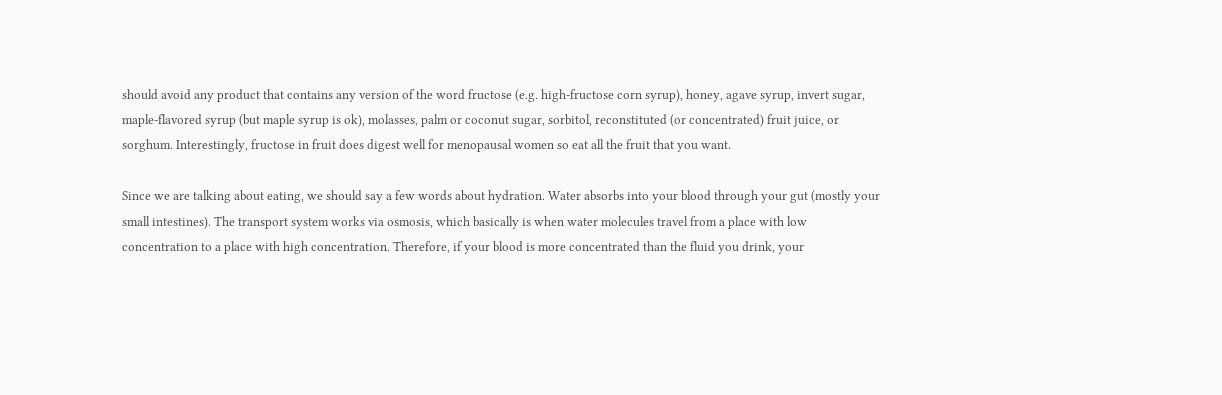should avoid any product that contains any version of the word fructose (e.g. high-fructose corn syrup), honey, agave syrup, invert sugar, maple-flavored syrup (but maple syrup is ok), molasses, palm or coconut sugar, sorbitol, reconstituted (or concentrated) fruit juice, or sorghum. Interestingly, fructose in fruit does digest well for menopausal women so eat all the fruit that you want.

Since we are talking about eating, we should say a few words about hydration. Water absorbs into your blood through your gut (mostly your small intestines). The transport system works via osmosis, which basically is when water molecules travel from a place with low concentration to a place with high concentration. Therefore, if your blood is more concentrated than the fluid you drink, your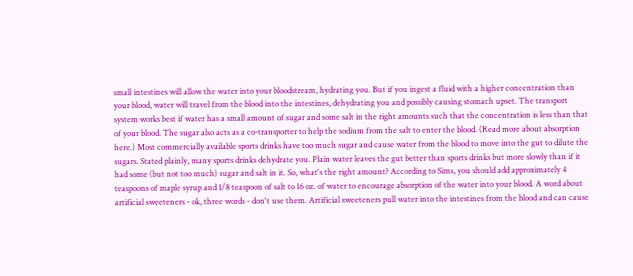small intestines will allow the water into your bloodstream, hydrating you. But if you ingest a fluid with a higher concentration than your blood, water will travel from the blood into the intestines, dehydrating you and possibly causing stomach upset. The transport system works best if water has a small amount of sugar and some salt in the right amounts such that the concentration is less than that of your blood. The sugar also acts as a co-transporter to help the sodium from the salt to enter the blood. (Read more about absorption here.) Most commercially available sports drinks have too much sugar and cause water from the blood to move into the gut to dilute the sugars. Stated plainly, many sports drinks dehydrate you. Plain water leaves the gut better than sports drinks but more slowly than if it had some (but not too much) sugar and salt in it. So, what's the right amount? According to Sims, you should add approximately 4 teaspoons of maple syrup and 1/8 teaspoon of salt to 16 oz. of water to encourage absorption of the water into your blood. A word about artificial sweeteners - ok, three words - don't use them. Artificial sweeteners pull water into the intestines from the blood and can cause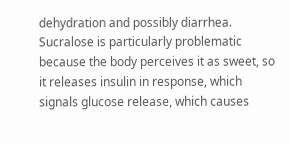dehydration and possibly diarrhea. Sucralose is particularly problematic because the body perceives it as sweet, so it releases insulin in response, which signals glucose release, which causes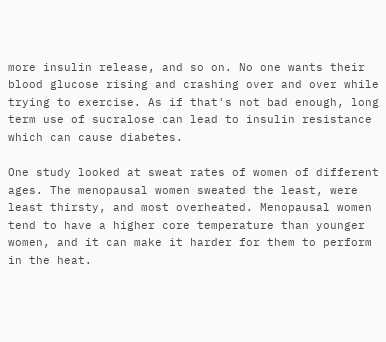more insulin release, and so on. No one wants their blood glucose rising and crashing over and over while trying to exercise. As if that's not bad enough, long term use of sucralose can lead to insulin resistance which can cause diabetes.

One study looked at sweat rates of women of different ages. The menopausal women sweated the least, were least thirsty, and most overheated. Menopausal women tend to have a higher core temperature than younger women, and it can make it harder for them to perform in the heat.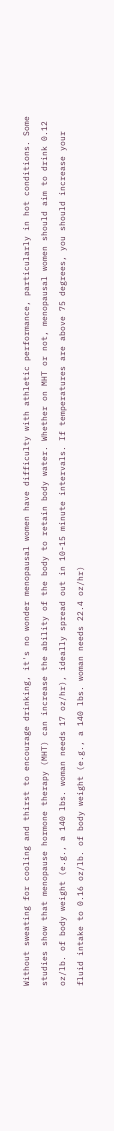Without sweating for cooling and thirst to encourage drinking, it's no wonder menopausal women have difficulty with athletic performance, particularly in hot conditions. Some studies show that menopause hormone therapy (MHT) can increase the ability of the body to retain body water. Whether on MHT or not, menopausal women should aim to drink 0.12 oz/lb. of body weight (e.g., a 140 lbs. woman needs 17 oz/hr), ideally spread out in 10-15 minute intervals. If temperatures are above 75 degrees, you should increase your fluid intake to 0.16 oz/lb. of body weight (e.g., a 140 lbs. woman needs 22.4 oz/hr)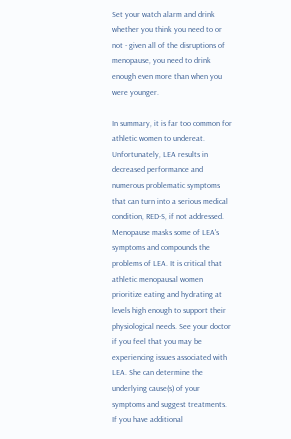Set your watch alarm and drink whether you think you need to or not - given all of the disruptions of menopause, you need to drink enough even more than when you were younger.

In summary, it is far too common for athletic women to undereat. Unfortunately, LEA results in decreased performance and numerous problematic symptoms that can turn into a serious medical condition, RED-S, if not addressed. Menopause masks some of LEA's symptoms and compounds the problems of LEA. It is critical that athletic menopausal women prioritize eating and hydrating at levels high enough to support their physiological needs. See your doctor if you feel that you may be experiencing issues associated with LEA. She can determine the underlying cause(s) of your symptoms and suggest treatments. If you have additional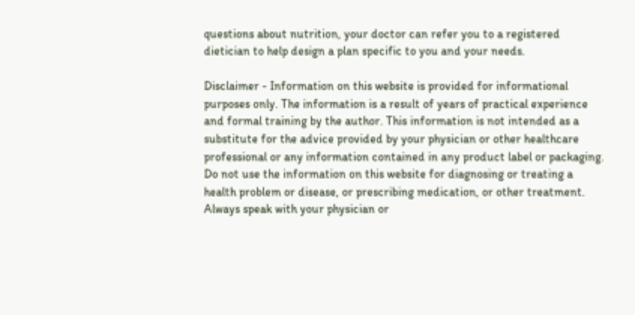questions about nutrition, your doctor can refer you to a registered dietician to help design a plan specific to you and your needs.

Disclaimer - Information on this website is provided for informational purposes only. The information is a result of years of practical experience and formal training by the author. This information is not intended as a substitute for the advice provided by your physician or other healthcare professional or any information contained in any product label or packaging. Do not use the information on this website for diagnosing or treating a health problem or disease, or prescribing medication, or other treatment. Always speak with your physician or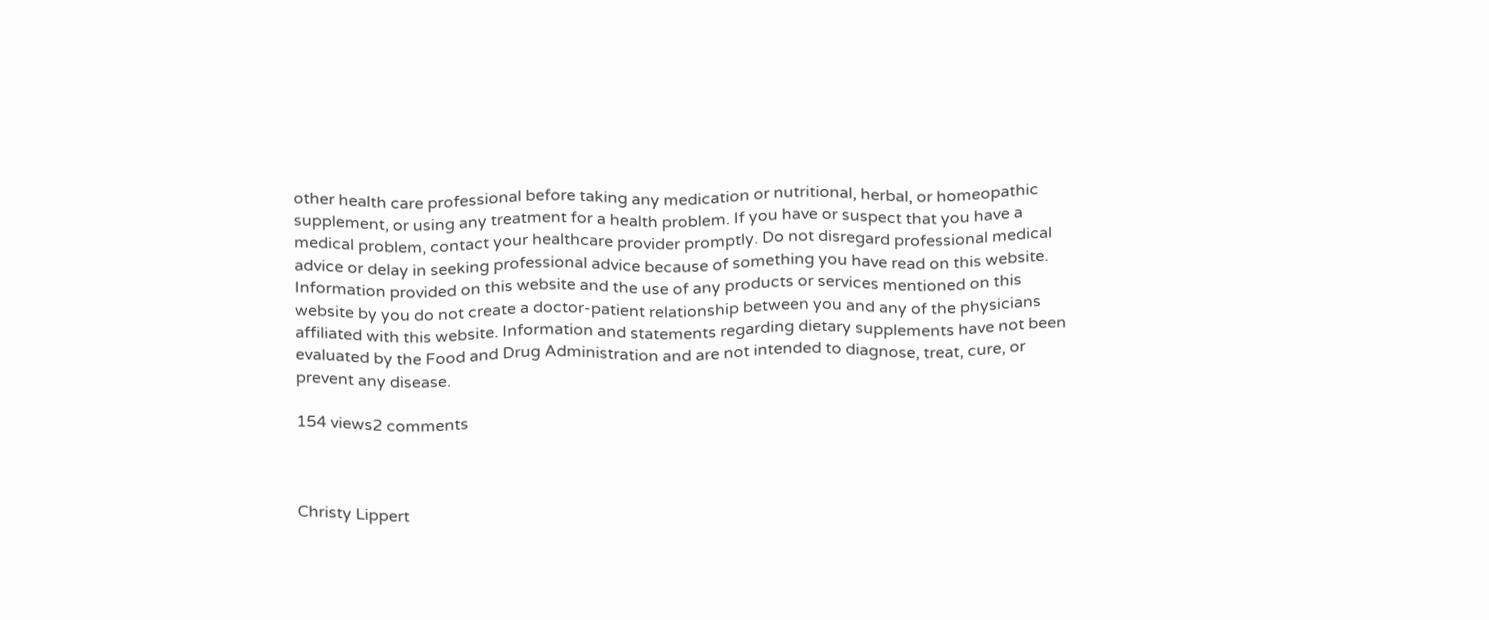other health care professional before taking any medication or nutritional, herbal, or homeopathic supplement, or using any treatment for a health problem. If you have or suspect that you have a medical problem, contact your healthcare provider promptly. Do not disregard professional medical advice or delay in seeking professional advice because of something you have read on this website. Information provided on this website and the use of any products or services mentioned on this website by you do not create a doctor-patient relationship between you and any of the physicians affiliated with this website. Information and statements regarding dietary supplements have not been evaluated by the Food and Drug Administration and are not intended to diagnose, treat, cure, or prevent any disease.

154 views2 comments



Christy Lippert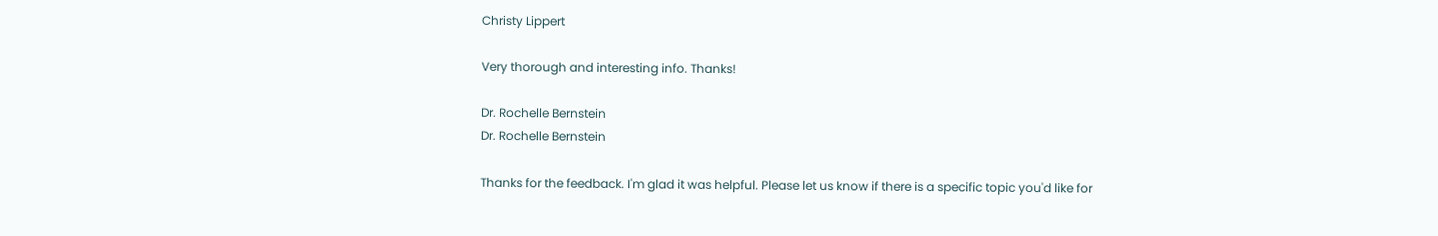Christy Lippert

Very thorough and interesting info. Thanks!

Dr. Rochelle Bernstein
Dr. Rochelle Bernstein

Thanks for the feedback. I'm glad it was helpful. Please let us know if there is a specific topic you'd like for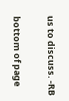us to discuss. -RB

bottom of page